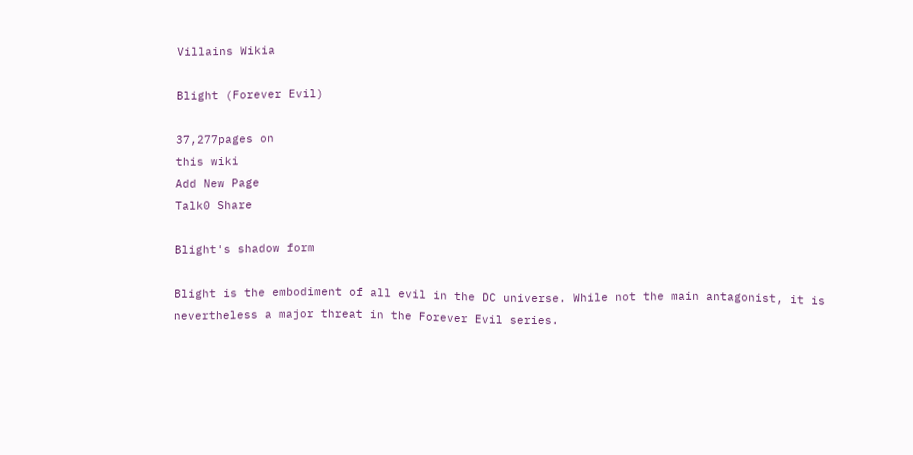Villains Wikia

Blight (Forever Evil)

37,277pages on
this wiki
Add New Page
Talk0 Share

Blight's shadow form

Blight is the embodiment of all evil in the DC universe. While not the main antagonist, it is nevertheless a major threat in the Forever Evil series.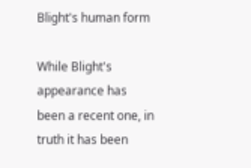Blight's human form

While Blight's appearance has been a recent one, in truth it has been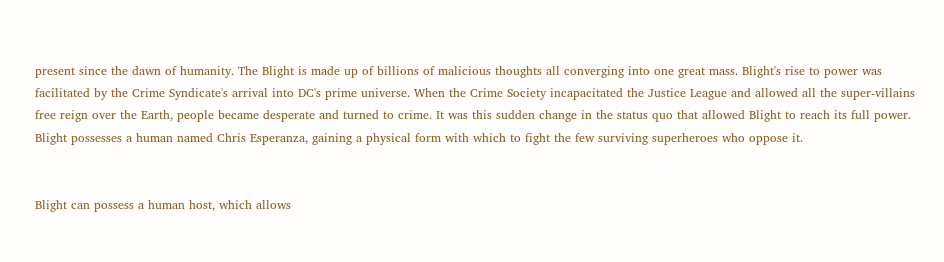present since the dawn of humanity. The Blight is made up of billions of malicious thoughts all converging into one great mass. Blight's rise to power was facilitated by the Crime Syndicate's arrival into DC's prime universe. When the Crime Society incapacitated the Justice League and allowed all the super-villains free reign over the Earth, people became desperate and turned to crime. It was this sudden change in the status quo that allowed Blight to reach its full power. Blight possesses a human named Chris Esperanza, gaining a physical form with which to fight the few surviving superheroes who oppose it.


Blight can possess a human host, which allows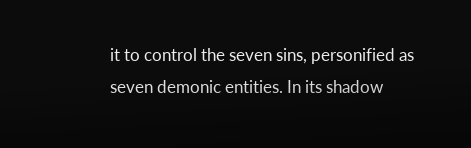it to control the seven sins, personified as seven demonic entities. In its shadow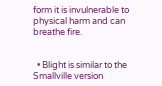form it is invulnerable to physical harm and can breathe fire.


  • Blight is similar to the Smallville version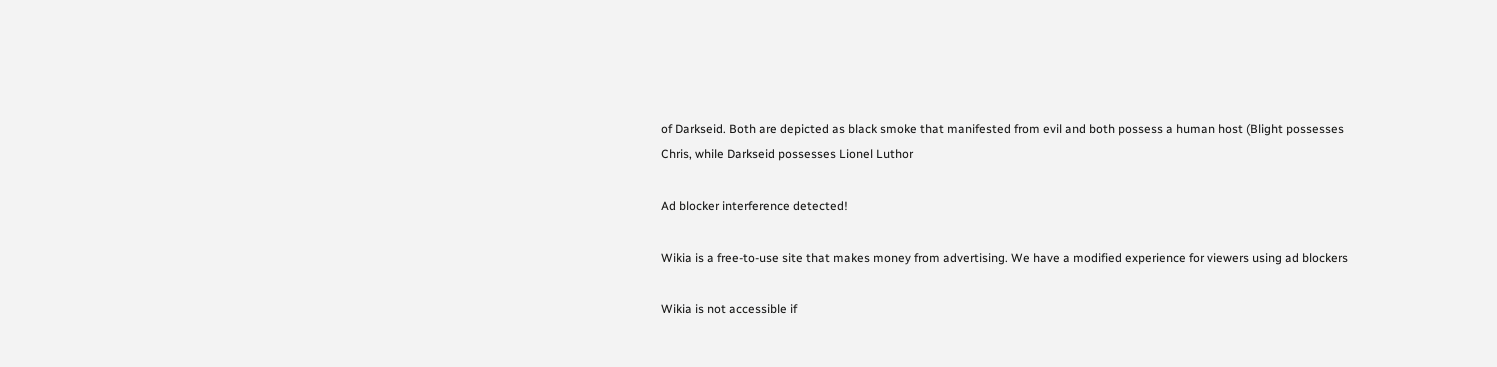of Darkseid. Both are depicted as black smoke that manifested from evil and both possess a human host (Blight possesses Chris, while Darkseid possesses Lionel Luthor

Ad blocker interference detected!

Wikia is a free-to-use site that makes money from advertising. We have a modified experience for viewers using ad blockers

Wikia is not accessible if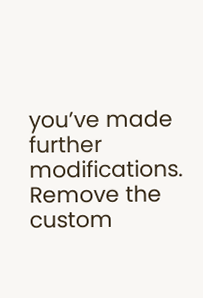you’ve made further modifications. Remove the custom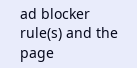ad blocker rule(s) and the page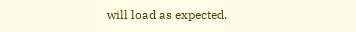will load as expected.